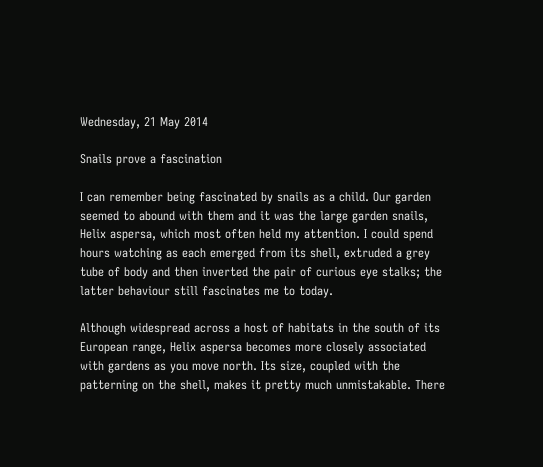Wednesday, 21 May 2014

Snails prove a fascination

I can remember being fascinated by snails as a child. Our garden seemed to abound with them and it was the large garden snails, Helix aspersa, which most often held my attention. I could spend hours watching as each emerged from its shell, extruded a grey tube of body and then inverted the pair of curious eye stalks; the latter behaviour still fascinates me to today.

Although widespread across a host of habitats in the south of its European range, Helix aspersa becomes more closely associated with gardens as you move north. Its size, coupled with the patterning on the shell, makes it pretty much unmistakable. There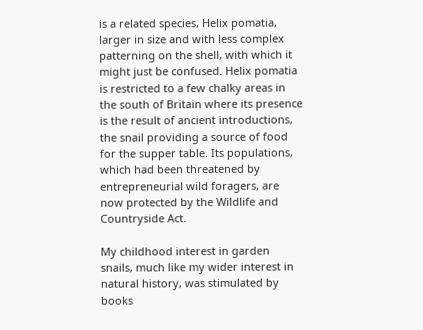is a related species, Helix pomatia, larger in size and with less complex patterning on the shell, with which it might just be confused. Helix pomatia is restricted to a few chalky areas in the south of Britain where its presence is the result of ancient introductions, the snail providing a source of food for the supper table. Its populations, which had been threatened by entrepreneurial wild foragers, are now protected by the Wildlife and Countryside Act.

My childhood interest in garden snails, much like my wider interest in natural history, was stimulated by books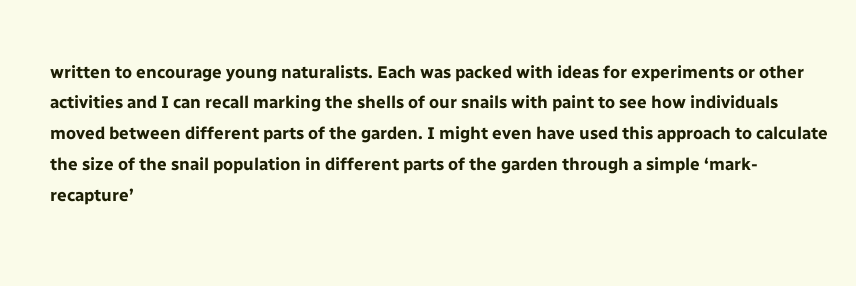written to encourage young naturalists. Each was packed with ideas for experiments or other activities and I can recall marking the shells of our snails with paint to see how individuals moved between different parts of the garden. I might even have used this approach to calculate the size of the snail population in different parts of the garden through a simple ‘mark-recapture’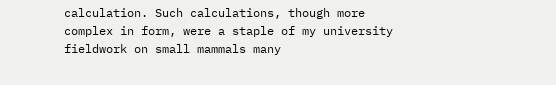calculation. Such calculations, though more complex in form, were a staple of my university fieldwork on small mammals many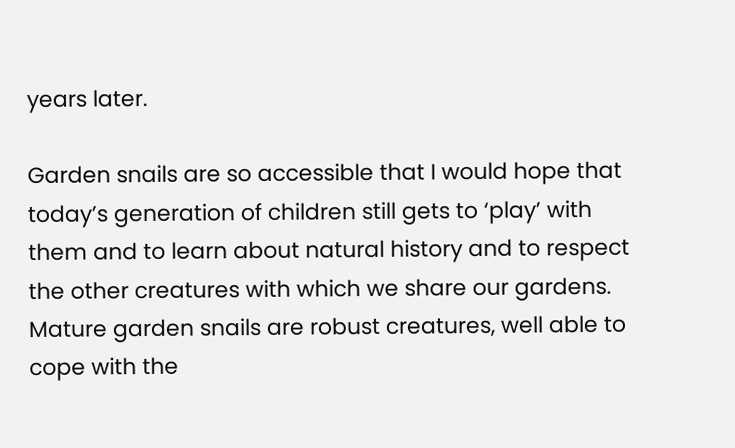years later.

Garden snails are so accessible that I would hope that today’s generation of children still gets to ‘play’ with them and to learn about natural history and to respect the other creatures with which we share our gardens. Mature garden snails are robust creatures, well able to cope with the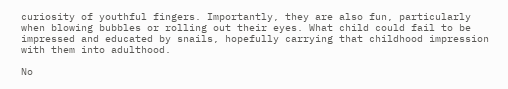curiosity of youthful fingers. Importantly, they are also fun, particularly when blowing bubbles or rolling out their eyes. What child could fail to be impressed and educated by snails, hopefully carrying that childhood impression with them into adulthood.

No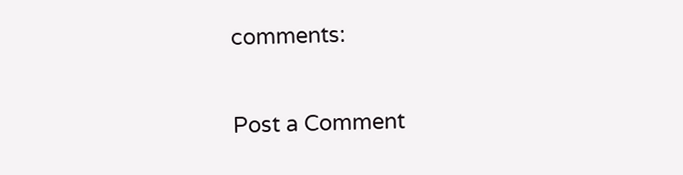comments:

Post a Comment